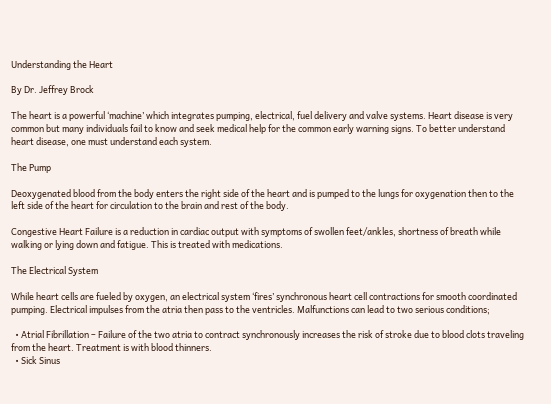Understanding the Heart

By Dr. Jeffrey Brock

The heart is a powerful ‘machine’ which integrates pumping, electrical, fuel delivery and valve systems. Heart disease is very common but many individuals fail to know and seek medical help for the common early warning signs. To better understand heart disease, one must understand each system.

The Pump

Deoxygenated blood from the body enters the right side of the heart and is pumped to the lungs for oxygenation then to the left side of the heart for circulation to the brain and rest of the body.

Congestive Heart Failure is a reduction in cardiac output with symptoms of swollen feet/ankles, shortness of breath while walking or lying down and fatigue. This is treated with medications.

The Electrical System

While heart cells are fueled by oxygen, an electrical system ‘fires’ synchronous heart cell contractions for smooth coordinated pumping. Electrical impulses from the atria then pass to the ventricles. Malfunctions can lead to two serious conditions;

  • Atrial Fibrillation – Failure of the two atria to contract synchronously increases the risk of stroke due to blood clots traveling from the heart. Treatment is with blood thinners.
  • Sick Sinus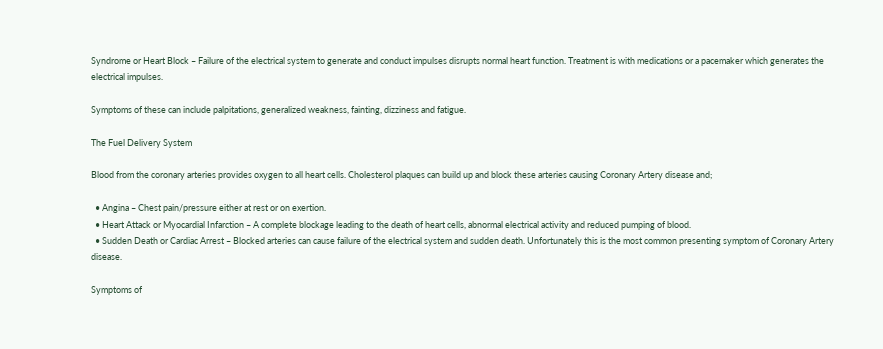Syndrome or Heart Block – Failure of the electrical system to generate and conduct impulses disrupts normal heart function. Treatment is with medications or a pacemaker which generates the electrical impulses.

Symptoms of these can include palpitations, generalized weakness, fainting, dizziness and fatigue.

The Fuel Delivery System

Blood from the coronary arteries provides oxygen to all heart cells. Cholesterol plaques can build up and block these arteries causing Coronary Artery disease and;

  • Angina – Chest pain/pressure either at rest or on exertion.
  • Heart Attack or Myocardial Infarction – A complete blockage leading to the death of heart cells, abnormal electrical activity and reduced pumping of blood.
  • Sudden Death or Cardiac Arrest – Blocked arteries can cause failure of the electrical system and sudden death. Unfortunately this is the most common presenting symptom of Coronary Artery disease.

Symptoms of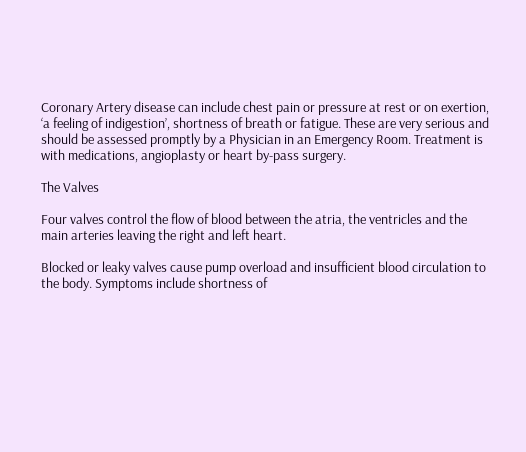Coronary Artery disease can include chest pain or pressure at rest or on exertion, ‘a feeling of indigestion’, shortness of breath or fatigue. These are very serious and should be assessed promptly by a Physician in an Emergency Room. Treatment is with medications, angioplasty or heart by-pass surgery.

The Valves

Four valves control the flow of blood between the atria, the ventricles and the main arteries leaving the right and left heart.

Blocked or leaky valves cause pump overload and insufficient blood circulation to the body. Symptoms include shortness of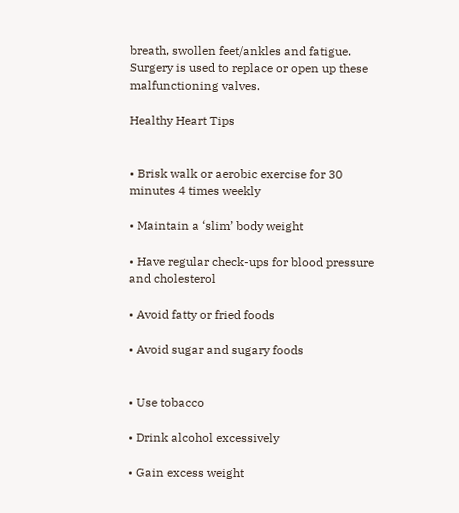breath, swollen feet/ankles and fatigue. Surgery is used to replace or open up these malfunctioning valves.

Healthy Heart Tips


• Brisk walk or aerobic exercise for 30 minutes 4 times weekly

• Maintain a ‘slim’ body weight

• Have regular check-ups for blood pressure and cholesterol

• Avoid fatty or fried foods

• Avoid sugar and sugary foods


• Use tobacco

• Drink alcohol excessively

• Gain excess weight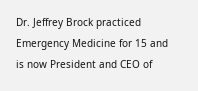Dr. Jeffrey Brock practiced Emergency Medicine for 15 and is now President and CEO of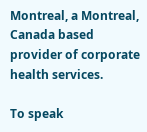Montreal, a Montreal, Canada based provider of corporate health services.

To speak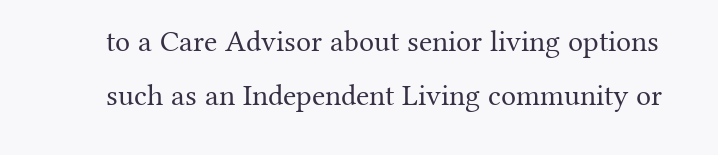to a Care Advisor about senior living options such as an Independent Living community or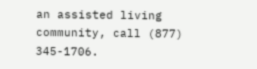an assisted living community, call (877) 345-1706.